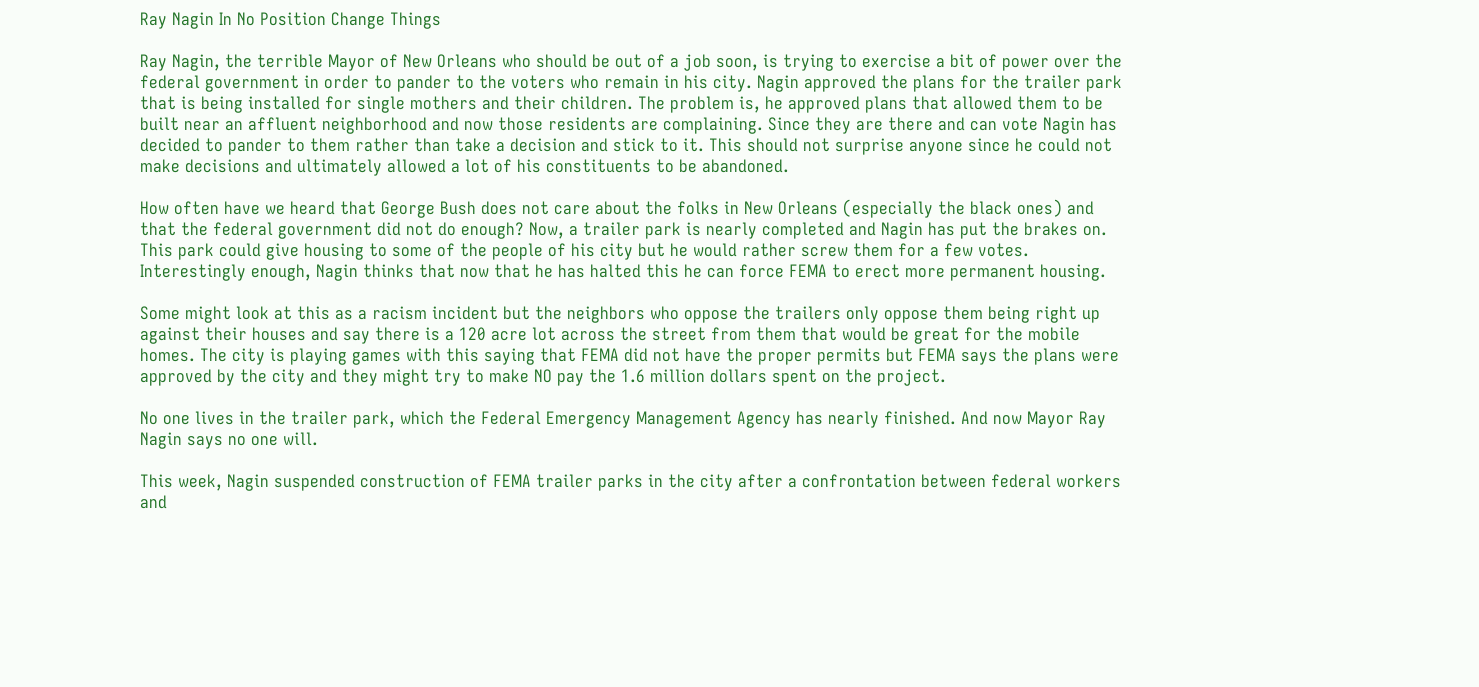Ray Nagin In No Position Change Things

Ray Nagin, the terrible Mayor of New Orleans who should be out of a job soon, is trying to exercise a bit of power over the federal government in order to pander to the voters who remain in his city. Nagin approved the plans for the trailer park that is being installed for single mothers and their children. The problem is, he approved plans that allowed them to be built near an affluent neighborhood and now those residents are complaining. Since they are there and can vote Nagin has decided to pander to them rather than take a decision and stick to it. This should not surprise anyone since he could not make decisions and ultimately allowed a lot of his constituents to be abandoned.

How often have we heard that George Bush does not care about the folks in New Orleans (especially the black ones) and that the federal government did not do enough? Now, a trailer park is nearly completed and Nagin has put the brakes on. This park could give housing to some of the people of his city but he would rather screw them for a few votes. Interestingly enough, Nagin thinks that now that he has halted this he can force FEMA to erect more permanent housing.

Some might look at this as a racism incident but the neighbors who oppose the trailers only oppose them being right up against their houses and say there is a 120 acre lot across the street from them that would be great for the mobile homes. The city is playing games with this saying that FEMA did not have the proper permits but FEMA says the plans were approved by the city and they might try to make NO pay the 1.6 million dollars spent on the project.

No one lives in the trailer park, which the Federal Emergency Management Agency has nearly finished. And now Mayor Ray Nagin says no one will.

This week, Nagin suspended construction of FEMA trailer parks in the city after a confrontation between federal workers and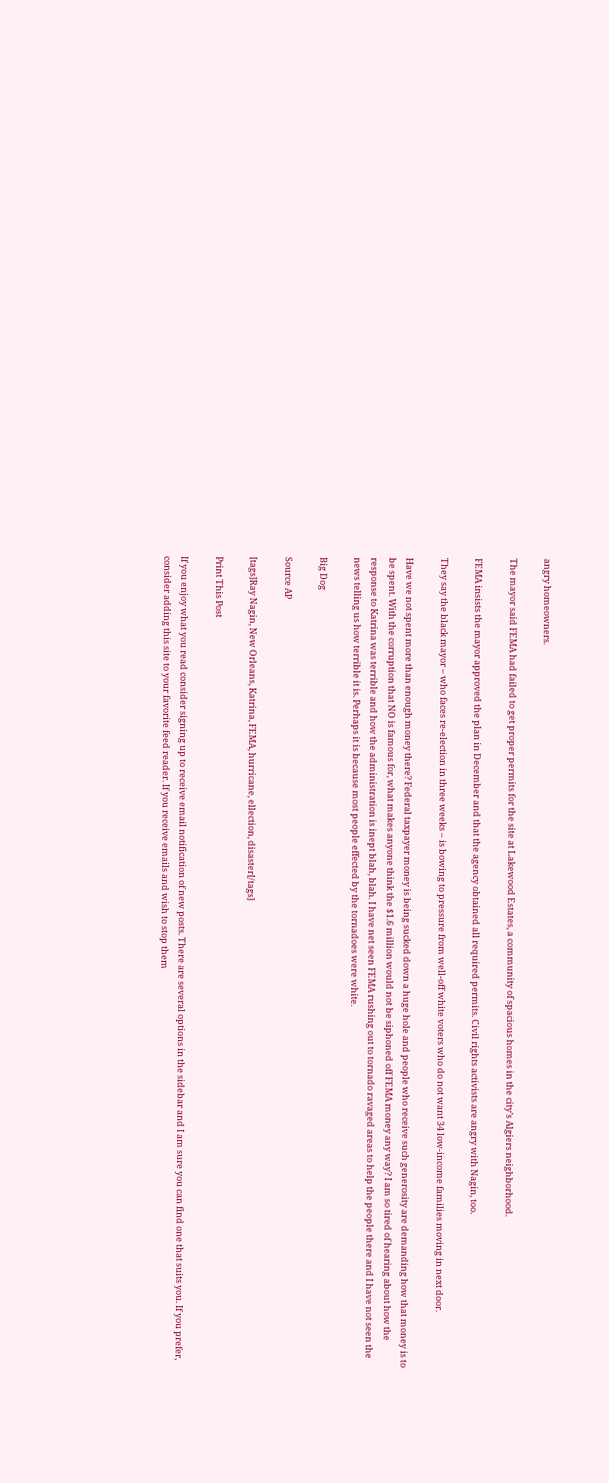angry homeowners.

The mayor said FEMA had failed to get proper permits for the site at Lakewood Estates, a community of spacious homes in the city’s Algiers neighborhood.

FEMA insists the mayor approved the plan in December and that the agency obtained all required permits. Civil rights activists are angry with Nagin, too.

They say the black mayor – who faces re-election in three weeks – is bowing to pressure from well-off white voters who do not want 34 low-income families moving in next door.

Have we not spent more than enough money there? Federal taxpayer money is being sucked down a huge hole and people who receive such generosity are demanding how that money is to be spent. With the corruption that NO is famous for, what makes anyone think the $1.6 million would not be siphoned off FEMA money any way? I am so tired of hearing about how the response to Katrina was terrible and how the administration is inept blah, blah. I have net seen FEMA rushing out to tornado ravaged areas to help the people there and I have not seen the news telling us how terrible it is. Perhaps it is because most people effected by the tornadoes were white.

Big Dog

Source AP

[tags]Ray Nagin, New Orleans, Katrina, FEMA, hurricane, ellection, disaster[/tags]

Print This Post

If you enjoy what you read consider signing up to receive email notification of new posts. There are several options in the sidebar and I am sure you can find one that suits you. If you prefer, consider adding this site to your favorite feed reader. If you receive emails and wish to stop them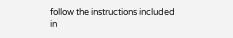follow the instructions included in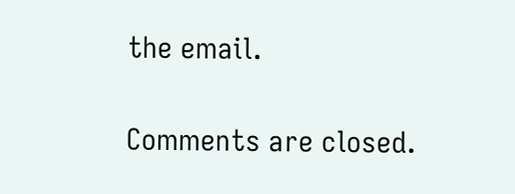the email.

Comments are closed.